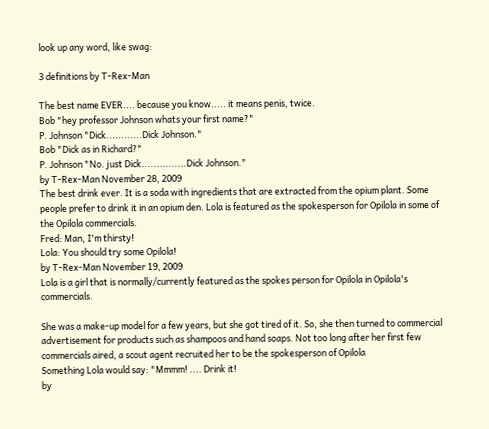look up any word, like swag:

3 definitions by T-Rex-Man

The best name EVER.... because you know..... it means penis, twice.
Bob "hey professor Johnson whats your first name?"
P. Johnson "Dick............Dick Johnson."
Bob "Dick as in Richard?"
P. Johnson "No. just Dick...............Dick Johnson."
by T-Rex-Man November 28, 2009
The best drink ever. It is a soda with ingredients that are extracted from the opium plant. Some people prefer to drink it in an opium den. Lola is featured as the spokesperson for Opilola in some of the Opilola commercials.
Fred: Man, I'm thirsty!
Lola: You should try some Opilola!
by T-Rex-Man November 19, 2009
Lola is a girl that is normally/currently featured as the spokes person for Opilola in Opilola's commercials.

She was a make-up model for a few years, but she got tired of it. So, she then turned to commercial advertisement for products such as shampoos and hand soaps. Not too long after her first few commercials aired, a scout agent recruited her to be the spokesperson of Opilola
Something Lola would say: "Mmmm! .... Drink it!
by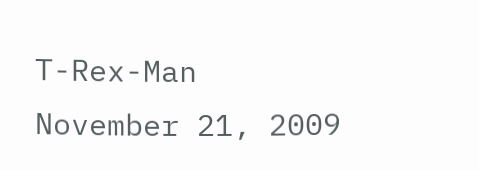T-Rex-Man November 21, 2009